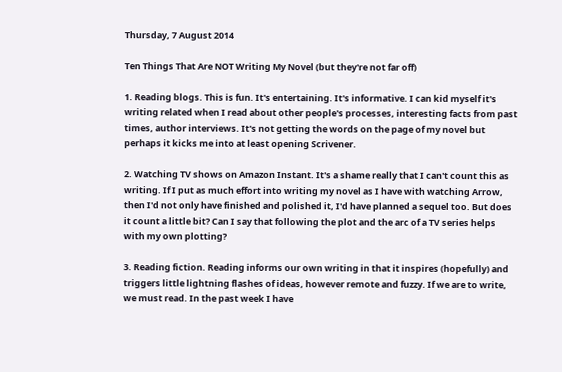Thursday, 7 August 2014

Ten Things That Are NOT Writing My Novel (but they're not far off)

1. Reading blogs. This is fun. It's entertaining. It's informative. I can kid myself it's writing related when I read about other people's processes, interesting facts from past times, author interviews. It's not getting the words on the page of my novel but perhaps it kicks me into at least opening Scrivener.

2. Watching TV shows on Amazon Instant. It's a shame really that I can't count this as writing. If I put as much effort into writing my novel as I have with watching Arrow, then I'd not only have finished and polished it, I'd have planned a sequel too. But does it count a little bit? Can I say that following the plot and the arc of a TV series helps with my own plotting?

3. Reading fiction. Reading informs our own writing in that it inspires (hopefully) and triggers little lightning flashes of ideas, however remote and fuzzy. If we are to write, we must read. In the past week I have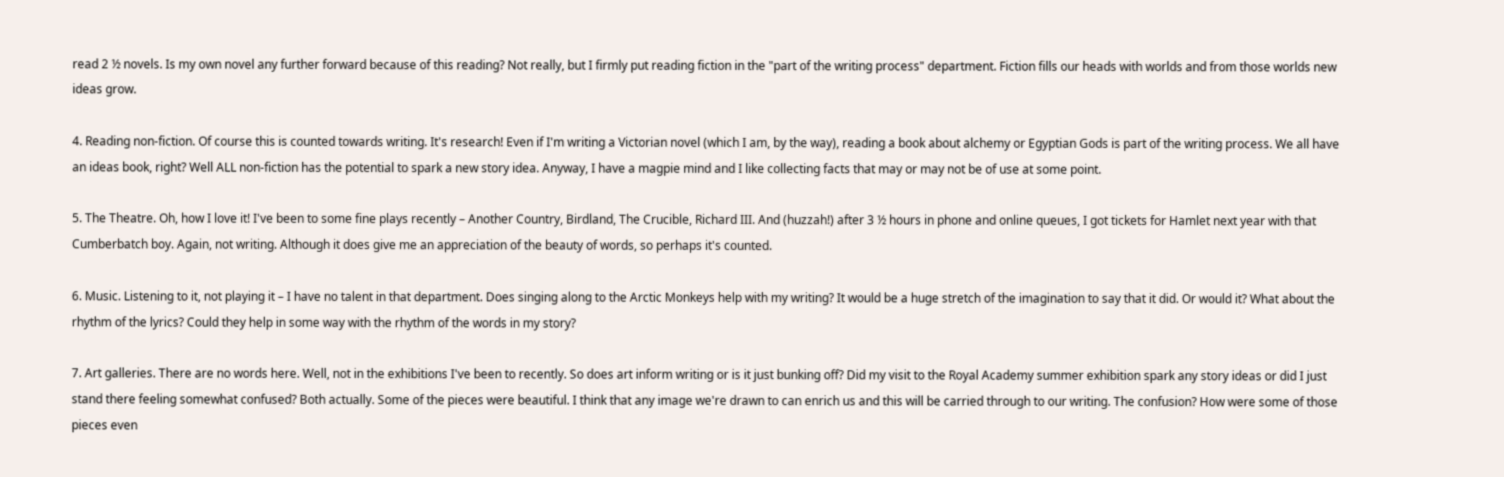read 2 ½ novels. Is my own novel any further forward because of this reading? Not really, but I firmly put reading fiction in the "part of the writing process" department. Fiction fills our heads with worlds and from those worlds new ideas grow.

4. Reading non-fiction. Of course this is counted towards writing. It's research! Even if I'm writing a Victorian novel (which I am, by the way), reading a book about alchemy or Egyptian Gods is part of the writing process. We all have an ideas book, right? Well ALL non-fiction has the potential to spark a new story idea. Anyway, I have a magpie mind and I like collecting facts that may or may not be of use at some point.

5. The Theatre. Oh, how I love it! I've been to some fine plays recently – Another Country, Birdland, The Crucible, Richard III. And (huzzah!) after 3 ½ hours in phone and online queues, I got tickets for Hamlet next year with that Cumberbatch boy. Again, not writing. Although it does give me an appreciation of the beauty of words, so perhaps it's counted.

6. Music. Listening to it, not playing it – I have no talent in that department. Does singing along to the Arctic Monkeys help with my writing? It would be a huge stretch of the imagination to say that it did. Or would it? What about the rhythm of the lyrics? Could they help in some way with the rhythm of the words in my story?

7. Art galleries. There are no words here. Well, not in the exhibitions I've been to recently. So does art inform writing or is it just bunking off? Did my visit to the Royal Academy summer exhibition spark any story ideas or did I just stand there feeling somewhat confused? Both actually. Some of the pieces were beautiful. I think that any image we're drawn to can enrich us and this will be carried through to our writing. The confusion? How were some of those pieces even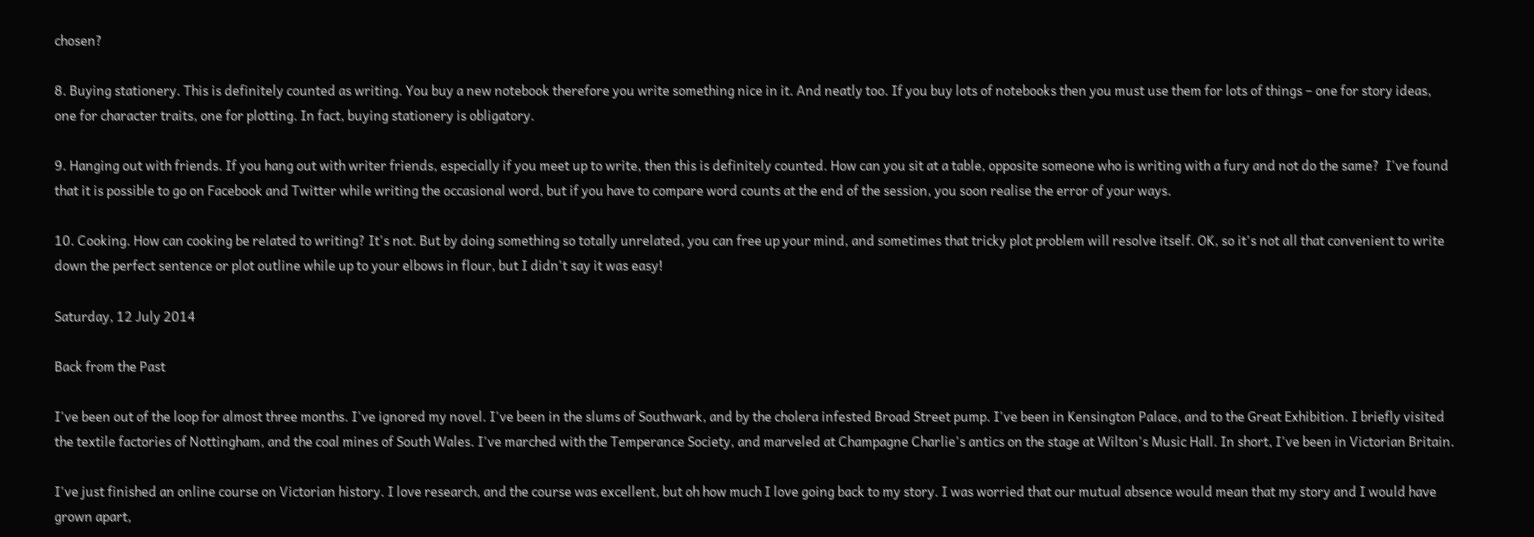chosen?

8. Buying stationery. This is definitely counted as writing. You buy a new notebook therefore you write something nice in it. And neatly too. If you buy lots of notebooks then you must use them for lots of things – one for story ideas, one for character traits, one for plotting. In fact, buying stationery is obligatory.

9. Hanging out with friends. If you hang out with writer friends, especially if you meet up to write, then this is definitely counted. How can you sit at a table, opposite someone who is writing with a fury and not do the same?  I've found that it is possible to go on Facebook and Twitter while writing the occasional word, but if you have to compare word counts at the end of the session, you soon realise the error of your ways.

10. Cooking. How can cooking be related to writing? It's not. But by doing something so totally unrelated, you can free up your mind, and sometimes that tricky plot problem will resolve itself. OK, so it's not all that convenient to write down the perfect sentence or plot outline while up to your elbows in flour, but I didn't say it was easy!

Saturday, 12 July 2014

Back from the Past

I've been out of the loop for almost three months. I've ignored my novel. I've been in the slums of Southwark, and by the cholera infested Broad Street pump. I've been in Kensington Palace, and to the Great Exhibition. I briefly visited the textile factories of Nottingham, and the coal mines of South Wales. I've marched with the Temperance Society, and marveled at Champagne Charlie's antics on the stage at Wilton's Music Hall. In short, I've been in Victorian Britain.

I've just finished an online course on Victorian history. I love research, and the course was excellent, but oh how much I love going back to my story. I was worried that our mutual absence would mean that my story and I would have grown apart,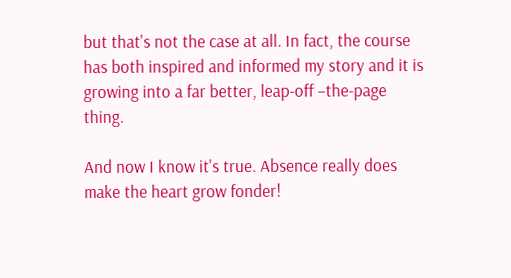but that's not the case at all. In fact, the course has both inspired and informed my story and it is growing into a far better, leap-off –the-page thing.

And now I know it's true. Absence really does make the heart grow fonder!